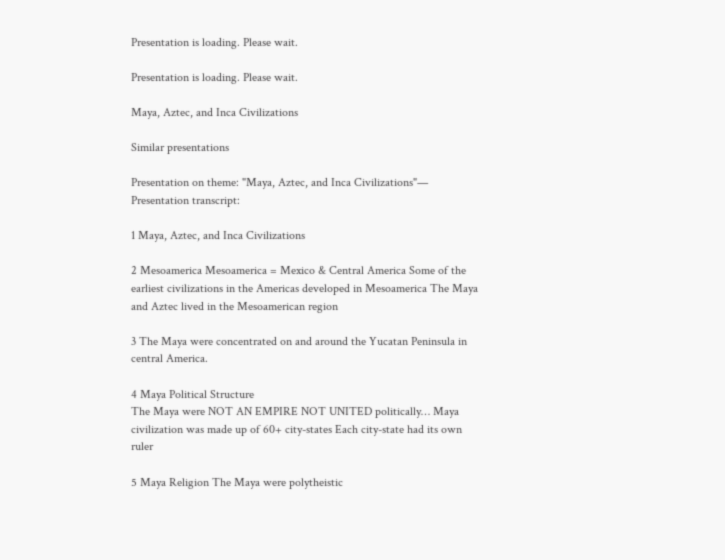Presentation is loading. Please wait.

Presentation is loading. Please wait.

Maya, Aztec, and Inca Civilizations

Similar presentations

Presentation on theme: "Maya, Aztec, and Inca Civilizations"— Presentation transcript:

1 Maya, Aztec, and Inca Civilizations

2 Mesoamerica Mesoamerica = Mexico & Central America Some of the earliest civilizations in the Americas developed in Mesoamerica The Maya and Aztec lived in the Mesoamerican region

3 The Maya were concentrated on and around the Yucatan Peninsula in central America.

4 Maya Political Structure
The Maya were NOT AN EMPIRE NOT UNITED politically… Maya civilization was made up of 60+ city-states Each city-state had its own ruler

5 Maya Religion The Maya were polytheistic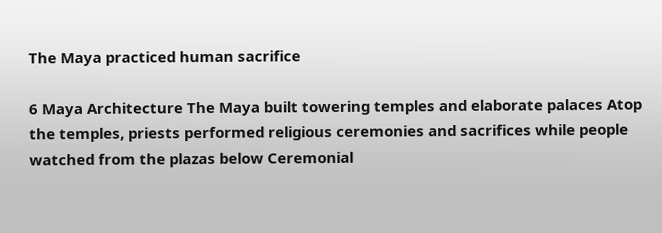The Maya practiced human sacrifice

6 Maya Architecture The Maya built towering temples and elaborate palaces Atop the temples, priests performed religious ceremonies and sacrifices while people watched from the plazas below Ceremonial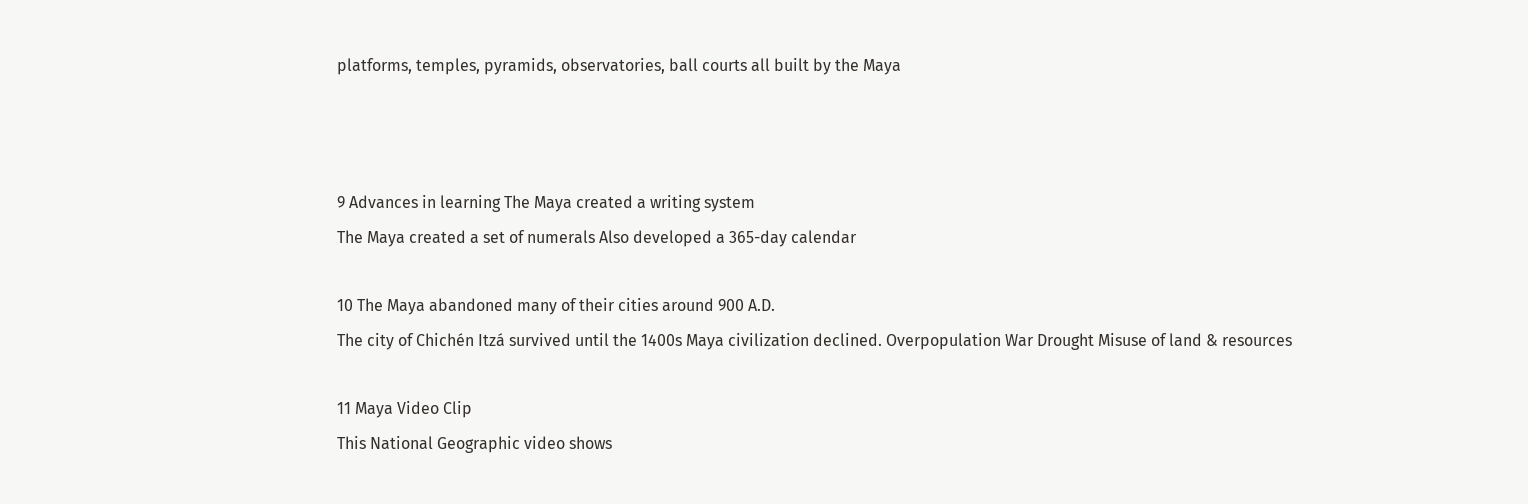platforms, temples, pyramids, observatories, ball courts all built by the Maya



9 Advances in learning The Maya created a writing system
The Maya created a set of numerals Also developed a 365-day calendar

10 The Maya abandoned many of their cities around 900 A.D.
The city of Chichén Itzá survived until the 1400s Maya civilization declined. Overpopulation War Drought Misuse of land & resources

11 Maya Video Clip
This National Geographic video shows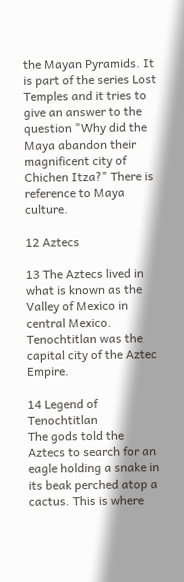the Mayan Pyramids. It is part of the series Lost Temples and it tries to give an answer to the question "Why did the Maya abandon their magnificent city of Chichen Itza?" There is reference to Maya culture.

12 Aztecs

13 The Aztecs lived in what is known as the Valley of Mexico in central Mexico.
Tenochtitlan was the capital city of the Aztec Empire.

14 Legend of Tenochtitlan
The gods told the Aztecs to search for an eagle holding a snake in its beak perched atop a cactus. This is where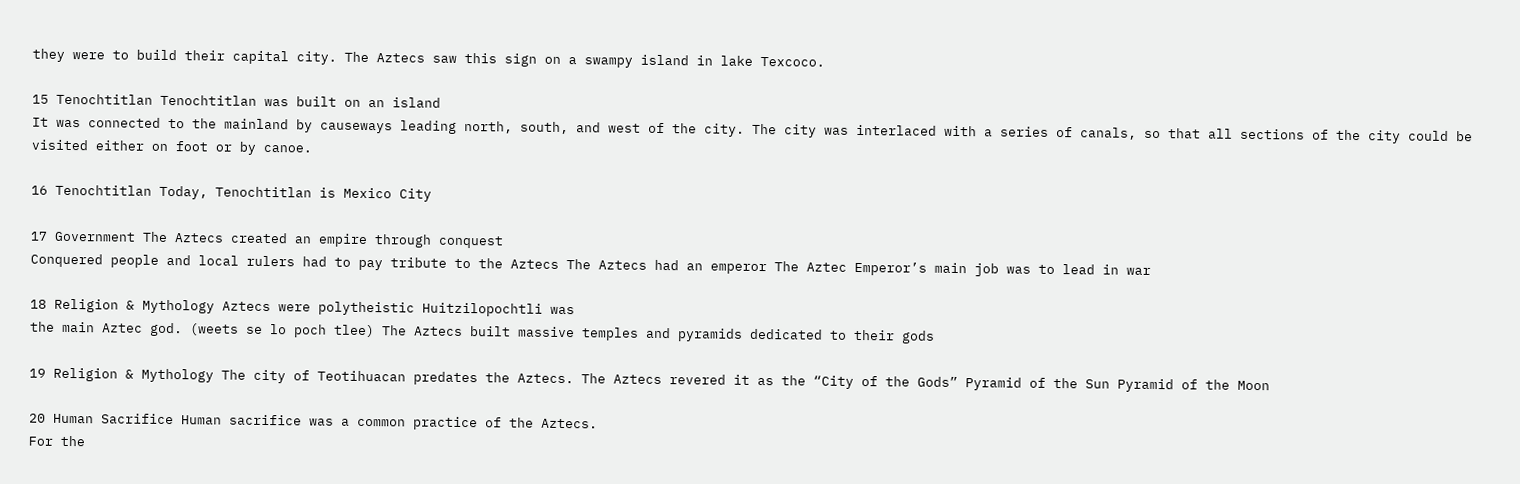they were to build their capital city. The Aztecs saw this sign on a swampy island in lake Texcoco.

15 Tenochtitlan Tenochtitlan was built on an island
It was connected to the mainland by causeways leading north, south, and west of the city. The city was interlaced with a series of canals, so that all sections of the city could be visited either on foot or by canoe.

16 Tenochtitlan Today, Tenochtitlan is Mexico City

17 Government The Aztecs created an empire through conquest
Conquered people and local rulers had to pay tribute to the Aztecs The Aztecs had an emperor The Aztec Emperor’s main job was to lead in war

18 Religion & Mythology Aztecs were polytheistic Huitzilopochtli was
the main Aztec god. (weets se lo poch tlee) The Aztecs built massive temples and pyramids dedicated to their gods

19 Religion & Mythology The city of Teotihuacan predates the Aztecs. The Aztecs revered it as the “City of the Gods” Pyramid of the Sun Pyramid of the Moon

20 Human Sacrifice Human sacrifice was a common practice of the Aztecs.
For the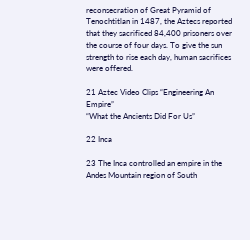reconsecration of Great Pyramid of Tenochtitlan in 1487, the Aztecs reported that they sacrificed 84,400 prisoners over the course of four days. To give the sun strength to rise each day, human sacrifices were offered.

21 Aztec Video Clips “Engineering An Empire”
“What the Ancients Did For Us”

22 Inca

23 The Inca controlled an empire in the Andes Mountain region of South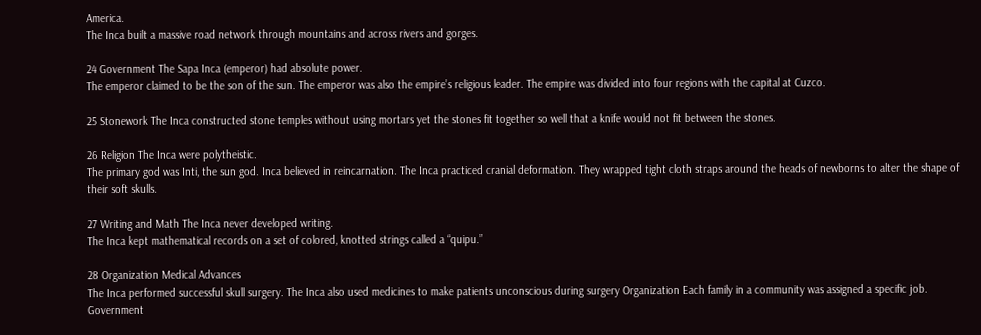America.
The Inca built a massive road network through mountains and across rivers and gorges.

24 Government The Sapa Inca (emperor) had absolute power.
The emperor claimed to be the son of the sun. The emperor was also the empire’s religious leader. The empire was divided into four regions with the capital at Cuzco.

25 Stonework The Inca constructed stone temples without using mortars yet the stones fit together so well that a knife would not fit between the stones.

26 Religion The Inca were polytheistic.
The primary god was Inti, the sun god. Inca believed in reincarnation. The Inca practiced cranial deformation. They wrapped tight cloth straps around the heads of newborns to alter the shape of their soft skulls.

27 Writing and Math The Inca never developed writing.
The Inca kept mathematical records on a set of colored, knotted strings called a “quipu.”

28 Organization Medical Advances
The Inca performed successful skull surgery. The Inca also used medicines to make patients unconscious during surgery Organization Each family in a community was assigned a specific job. Government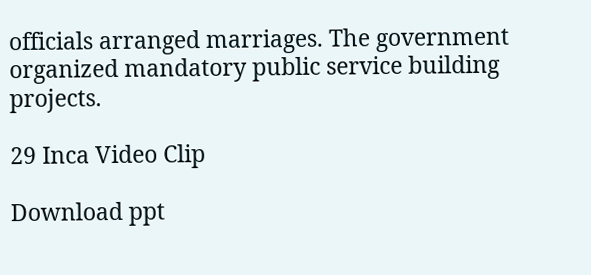officials arranged marriages. The government organized mandatory public service building projects.

29 Inca Video Clip

Download ppt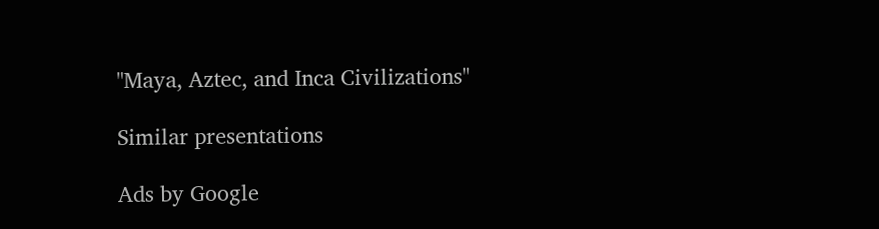"Maya, Aztec, and Inca Civilizations"

Similar presentations

Ads by Google